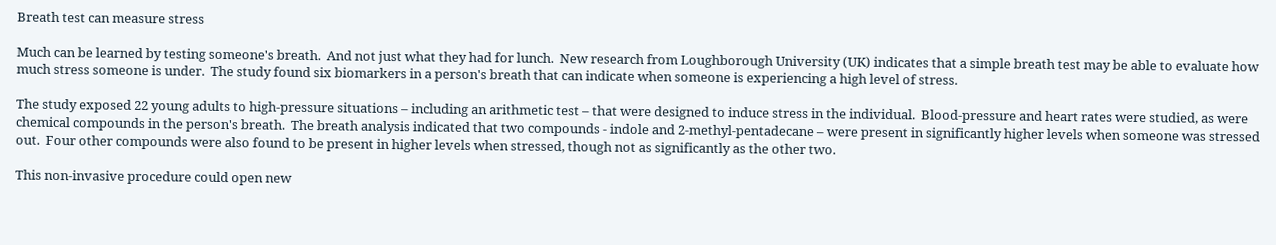Breath test can measure stress

Much can be learned by testing someone's breath.  And not just what they had for lunch.  New research from Loughborough University (UK) indicates that a simple breath test may be able to evaluate how much stress someone is under.  The study found six biomarkers in a person's breath that can indicate when someone is experiencing a high level of stress.

The study exposed 22 young adults to high-pressure situations – including an arithmetic test – that were designed to induce stress in the individual.  Blood-pressure and heart rates were studied, as were chemical compounds in the person's breath.  The breath analysis indicated that two compounds - indole and 2-methyl-pentadecane – were present in significantly higher levels when someone was stressed out.  Four other compounds were also found to be present in higher levels when stressed, though not as significantly as the other two.

This non-invasive procedure could open new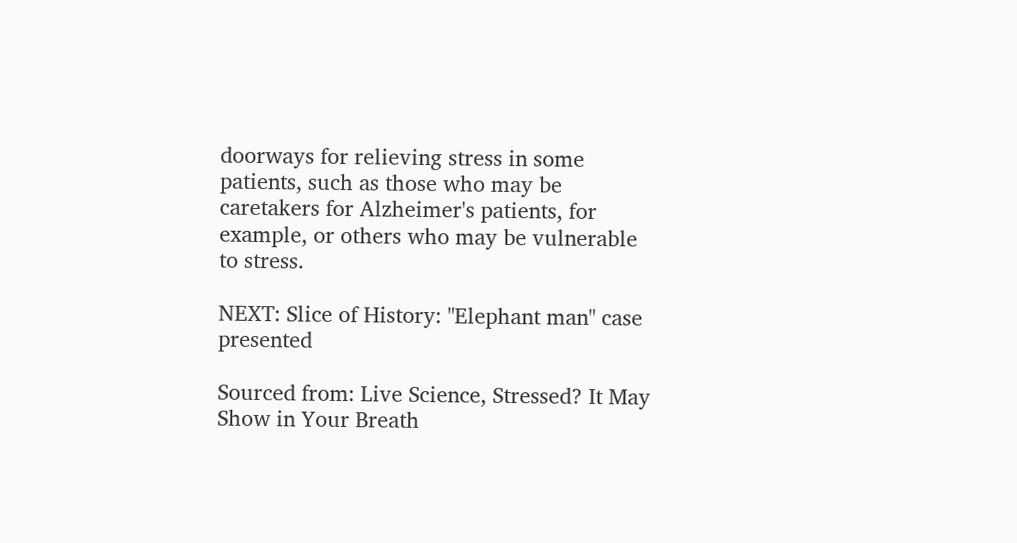doorways for relieving stress in some patients, such as those who may be caretakers for Alzheimer's patients, for example, or others who may be vulnerable to stress.

NEXT: Slice of History: "Elephant man" case presented

Sourced from: Live Science, Stressed? It May Show in Your Breath